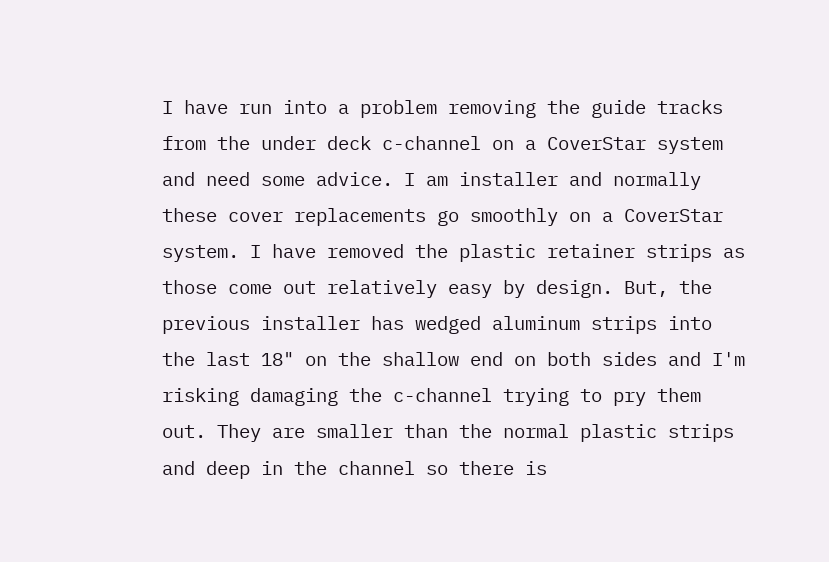I have run into a problem removing the guide tracks from the under deck c-channel on a CoverStar system and need some advice. I am installer and normally these cover replacements go smoothly on a CoverStar system. I have removed the plastic retainer strips as those come out relatively easy by design. But, the previous installer has wedged aluminum strips into the last 18" on the shallow end on both sides and I'm risking damaging the c-channel trying to pry them out. They are smaller than the normal plastic strips and deep in the channel so there is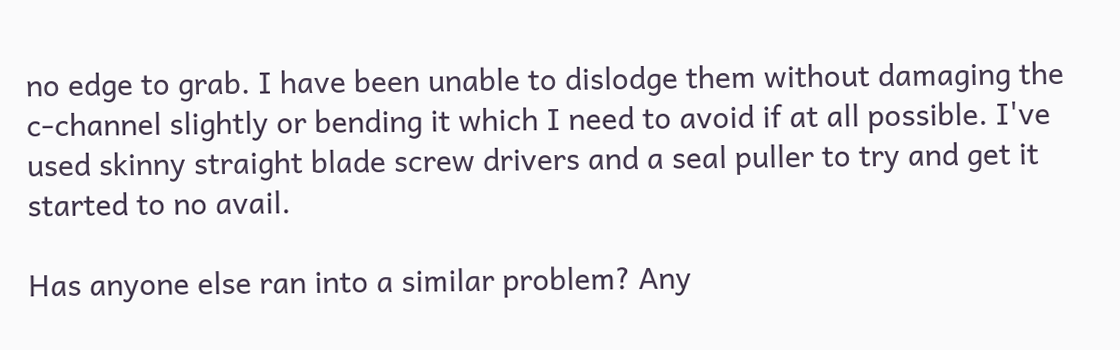no edge to grab. I have been unable to dislodge them without damaging the c-channel slightly or bending it which I need to avoid if at all possible. I've used skinny straight blade screw drivers and a seal puller to try and get it started to no avail.

Has anyone else ran into a similar problem? Any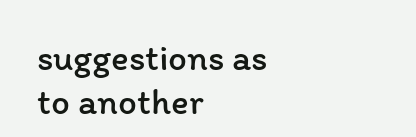suggestions as to another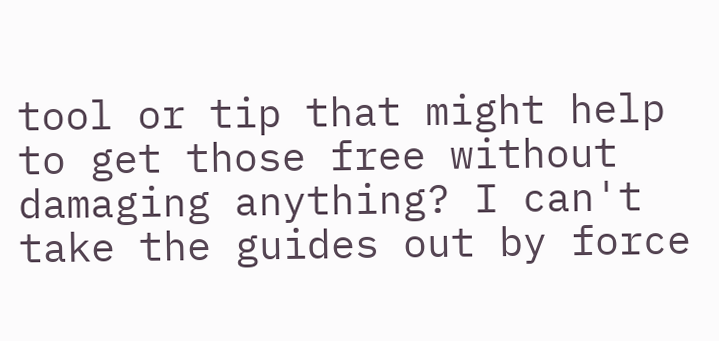tool or tip that might help to get those free without damaging anything? I can't take the guides out by force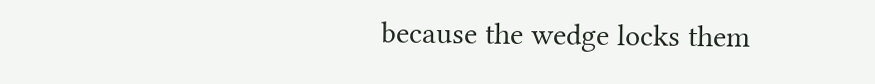because the wedge locks them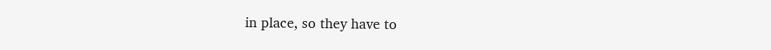in place, so they have to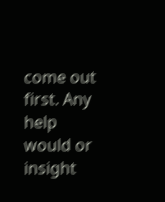come out first. Any help would or insight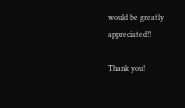would be greatly appreciated!!

Thank you!